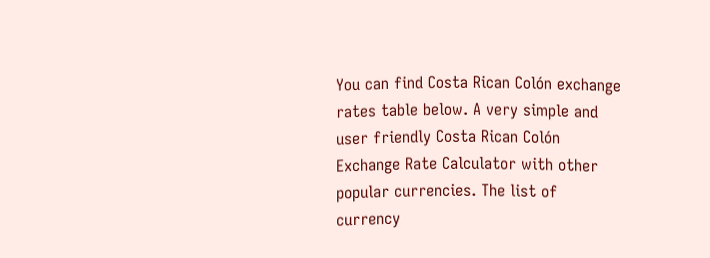You can find Costa Rican Colón exchange rates table below. A very simple and user friendly Costa Rican Colón Exchange Rate Calculator with other popular currencies. The list of currency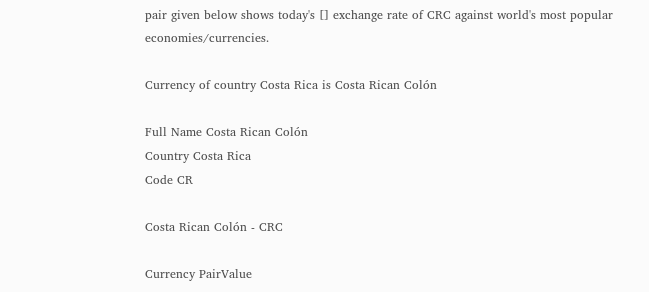pair given below shows today's [] exchange rate of CRC against world's most popular economies/currencies.

Currency of country Costa Rica is Costa Rican Colón

Full Name Costa Rican Colón
Country Costa Rica
Code CR

Costa Rican Colón - CRC

Currency PairValue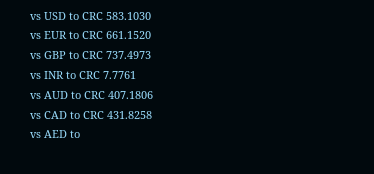vs USD to CRC 583.1030
vs EUR to CRC 661.1520
vs GBP to CRC 737.4973
vs INR to CRC 7.7761
vs AUD to CRC 407.1806
vs CAD to CRC 431.8258
vs AED to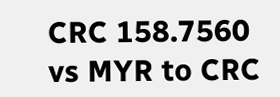CRC 158.7560
vs MYR to CRC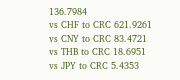136.7984
vs CHF to CRC 621.9261
vs CNY to CRC 83.4721
vs THB to CRC 18.6951
vs JPY to CRC 5.4353